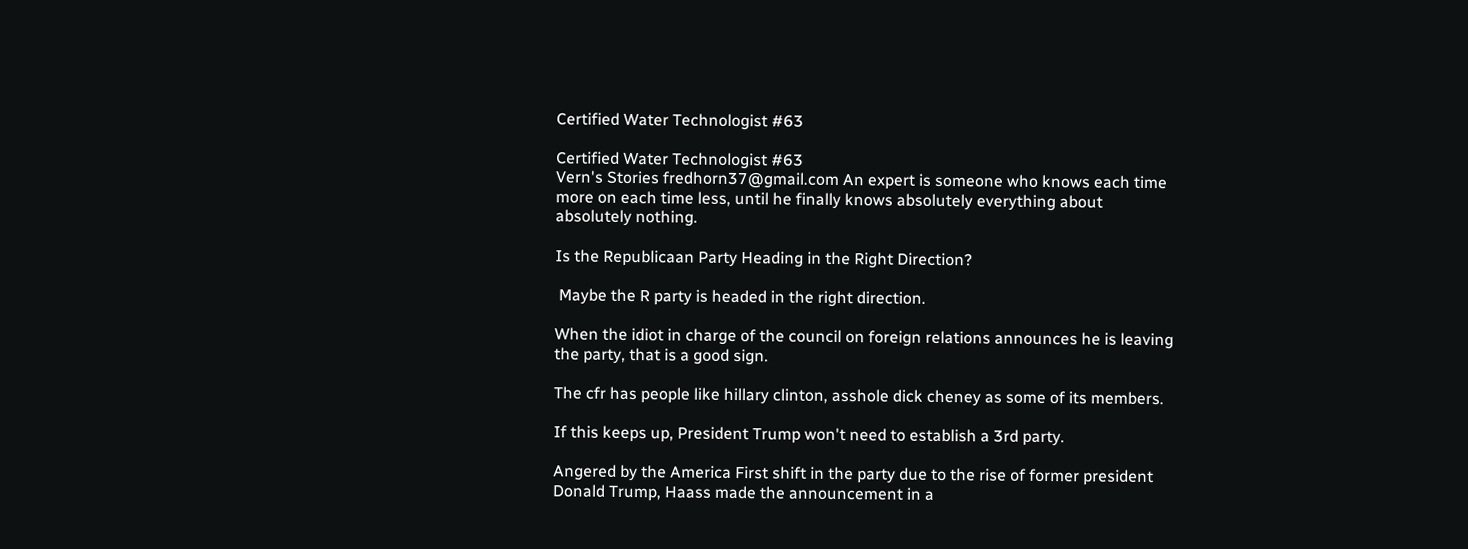Certified Water Technologist #63

Certified Water Technologist #63
Vern's Stories fredhorn37@gmail.com An expert is someone who knows each time more on each time less, until he finally knows absolutely everything about absolutely nothing.

Is the Republicaan Party Heading in the Right Direction?

 Maybe the R party is headed in the right direction.

When the idiot in charge of the council on foreign relations announces he is leaving the party, that is a good sign.

The cfr has people like hillary clinton, asshole dick cheney as some of its members.

If this keeps up, President Trump won't need to establish a 3rd party.

Angered by the America First shift in the party due to the rise of former president Donald Trump, Haass made the announcement in a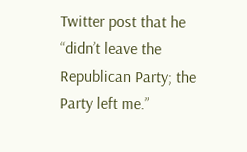Twitter post that he “didn’t leave the Republican Party; the Party left me.”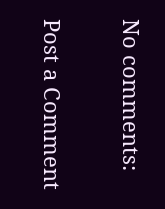No comments:

Post a Comment